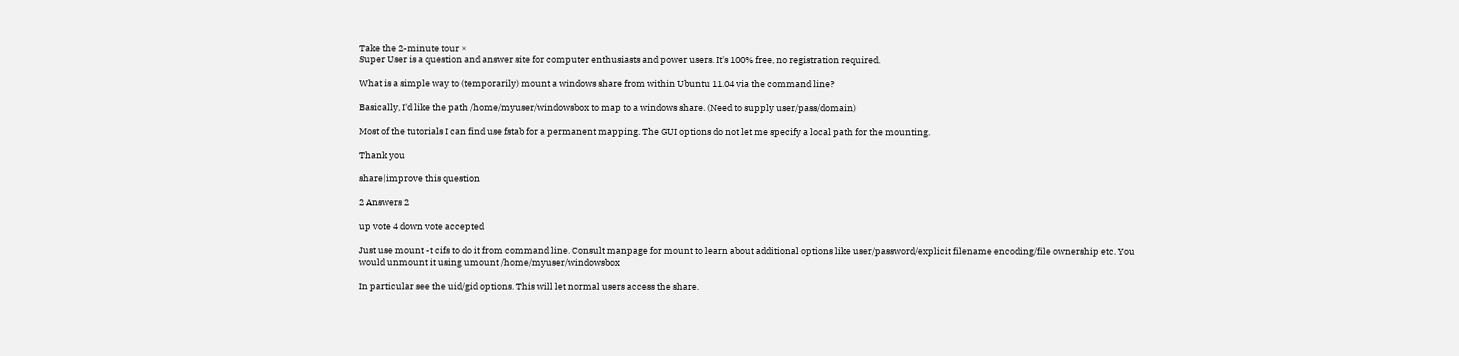Take the 2-minute tour ×
Super User is a question and answer site for computer enthusiasts and power users. It's 100% free, no registration required.

What is a simple way to (temporarily) mount a windows share from within Ubuntu 11.04 via the command line?

Basically, I'd like the path /home/myuser/windowsbox to map to a windows share. (Need to supply user/pass/domain)

Most of the tutorials I can find use fstab for a permanent mapping. The GUI options do not let me specify a local path for the mounting.

Thank you

share|improve this question

2 Answers 2

up vote 4 down vote accepted

Just use mount -t cifs to do it from command line. Consult manpage for mount to learn about additional options like user/password/explicit filename encoding/file ownership etc. You would unmount it using umount /home/myuser/windowsbox

In particular see the uid/gid options. This will let normal users access the share.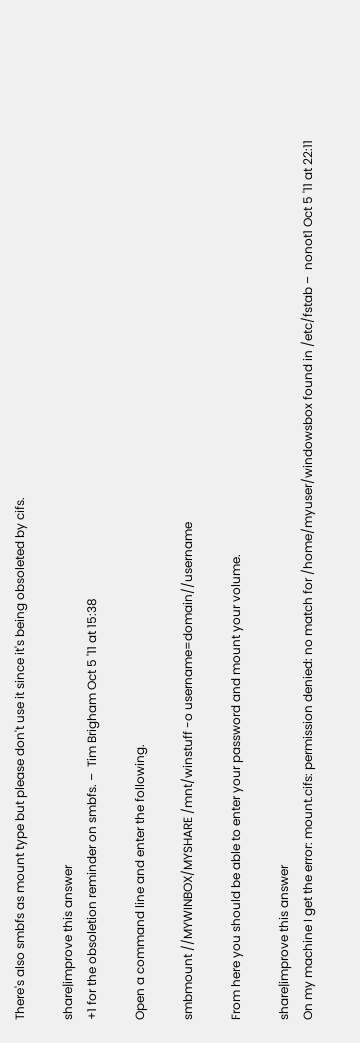There's also smbfs as mount type but please don't use it since it's being obsoleted by cifs.

share|improve this answer
+1 for the obsoletion reminder on smbfs. –  Tim Brigham Oct 5 '11 at 15:38

Open a command line and enter the following.

smbmount //MYWINBOX/MYSHARE /mnt/winstuff -o username=domain//username

From here you should be able to enter your password and mount your volume.

share|improve this answer
On my machine I get the error: mount.cifs: permission denied: no match for /home/myuser/windowsbox found in /etc/fstab –  nonot1 Oct 5 '11 at 22:11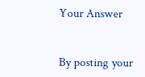Your Answer


By posting your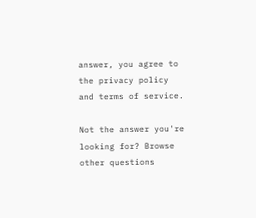answer, you agree to the privacy policy and terms of service.

Not the answer you're looking for? Browse other questions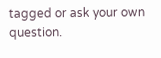tagged or ask your own question.